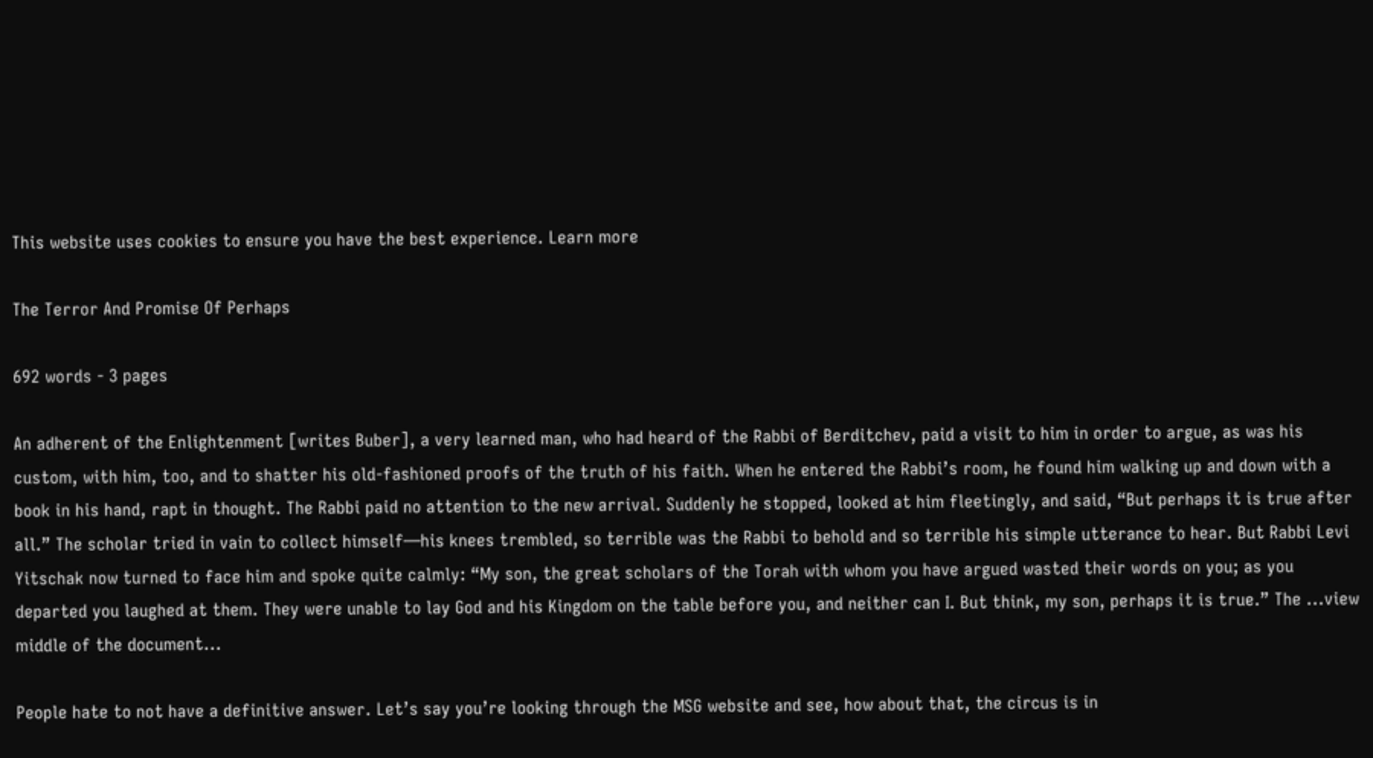This website uses cookies to ensure you have the best experience. Learn more

The Terror And Promise Of Perhaps

692 words - 3 pages

An adherent of the Enlightenment [writes Buber], a very learned man, who had heard of the Rabbi of Berditchev, paid a visit to him in order to argue, as was his custom, with him, too, and to shatter his old-fashioned proofs of the truth of his faith. When he entered the Rabbi’s room, he found him walking up and down with a book in his hand, rapt in thought. The Rabbi paid no attention to the new arrival. Suddenly he stopped, looked at him fleetingly, and said, “But perhaps it is true after all.” The scholar tried in vain to collect himself—his knees trembled, so terrible was the Rabbi to behold and so terrible his simple utterance to hear. But Rabbi Levi Yitschak now turned to face him and spoke quite calmly: “My son, the great scholars of the Torah with whom you have argued wasted their words on you; as you departed you laughed at them. They were unable to lay God and his Kingdom on the table before you, and neither can I. But think, my son, perhaps it is true.” The ...view middle of the document...

People hate to not have a definitive answer. Let’s say you’re looking through the MSG website and see, how about that, the circus is in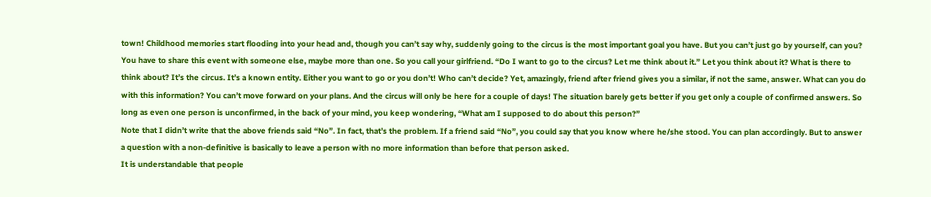town! Childhood memories start flooding into your head and, though you can’t say why, suddenly going to the circus is the most important goal you have. But you can’t just go by yourself, can you? You have to share this event with someone else, maybe more than one. So you call your girlfriend. “Do I want to go to the circus? Let me think about it.” Let you think about it? What is there to think about? It’s the circus. It’s a known entity. Either you want to go or you don’t! Who can’t decide? Yet, amazingly, friend after friend gives you a similar, if not the same, answer. What can you do with this information? You can’t move forward on your plans. And the circus will only be here for a couple of days! The situation barely gets better if you get only a couple of confirmed answers. So long as even one person is unconfirmed, in the back of your mind, you keep wondering, “What am I supposed to do about this person?”
Note that I didn’t write that the above friends said “No”. In fact, that’s the problem. If a friend said “No”, you could say that you know where he/she stood. You can plan accordingly. But to answer a question with a non-definitive is basically to leave a person with no more information than before that person asked.
It is understandable that people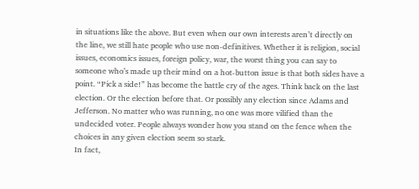in situations like the above. But even when our own interests aren’t directly on the line, we still hate people who use non-definitives. Whether it is religion, social issues, economics issues, foreign policy, war, the worst thing you can say to someone who’s made up their mind on a hot-button issue is that both sides have a point. “Pick a side!” has become the battle cry of the ages. Think back on the last election. Or the election before that. Or possibly any election since Adams and Jefferson. No matter who was running, no one was more vilified than the undecided voter. People always wonder how you stand on the fence when the choices in any given election seem so stark.
In fact,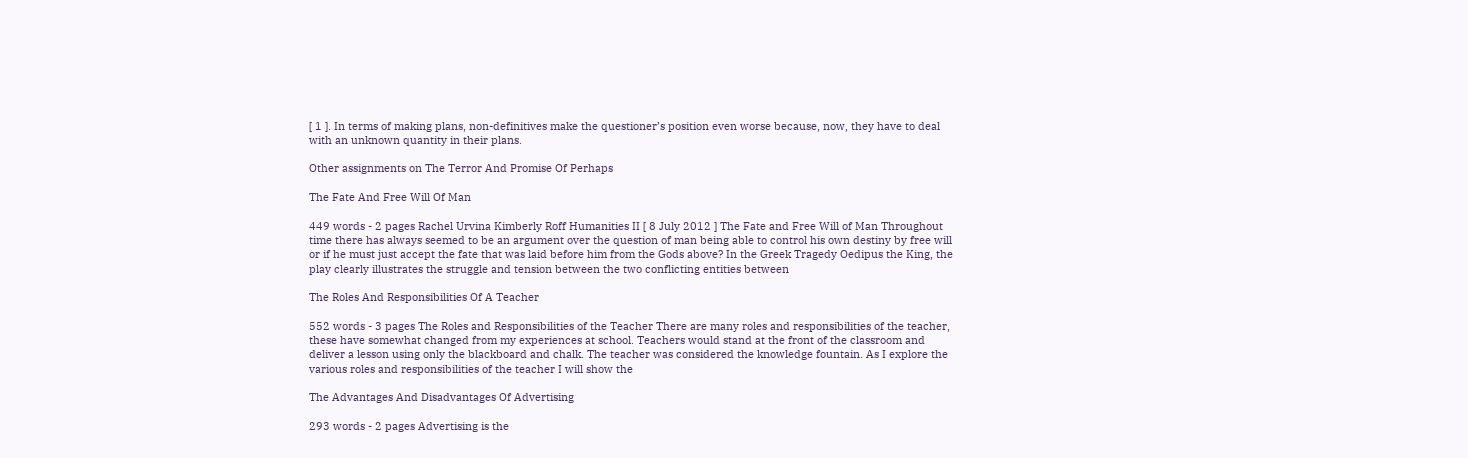[ 1 ]. In terms of making plans, non-definitives make the questioner’s position even worse because, now, they have to deal with an unknown quantity in their plans.

Other assignments on The Terror And Promise Of Perhaps

The Fate And Free Will Of Man

449 words - 2 pages Rachel Urvina Kimberly Roff Humanities II [ 8 July 2012 ] The Fate and Free Will of Man Throughout time there has always seemed to be an argument over the question of man being able to control his own destiny by free will or if he must just accept the fate that was laid before him from the Gods above? In the Greek Tragedy Oedipus the King, the play clearly illustrates the struggle and tension between the two conflicting entities between

The Roles And Responsibilities Of A Teacher

552 words - 3 pages The Roles and Responsibilities of the Teacher There are many roles and responsibilities of the teacher, these have somewhat changed from my experiences at school. Teachers would stand at the front of the classroom and deliver a lesson using only the blackboard and chalk. The teacher was considered the knowledge fountain. As I explore the various roles and responsibilities of the teacher I will show the

The Advantages And Disadvantages Of Advertising

293 words - 2 pages Advertising is the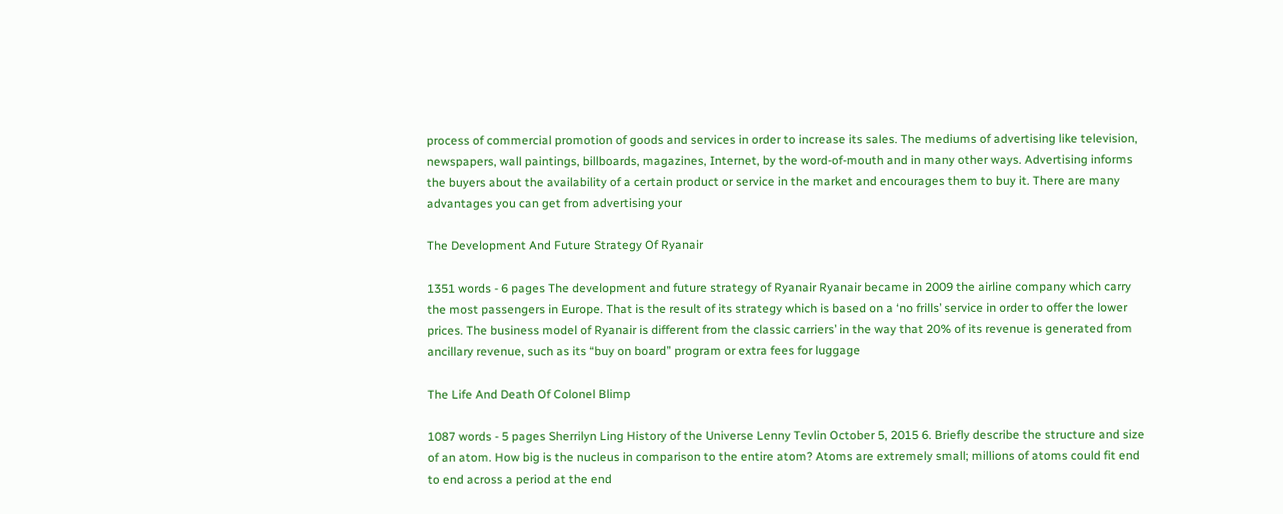process of commercial promotion of goods and services in order to increase its sales. The mediums of advertising like television, newspapers, wall paintings, billboards, magazines, Internet, by the word-of-mouth and in many other ways. Advertising informs the buyers about the availability of a certain product or service in the market and encourages them to buy it. There are many advantages you can get from advertising your

The Development And Future Strategy Of Ryanair

1351 words - 6 pages The development and future strategy of Ryanair Ryanair became in 2009 the airline company which carry the most passengers in Europe. That is the result of its strategy which is based on a ‘no frills’ service in order to offer the lower prices. The business model of Ryanair is different from the classic carriers’ in the way that 20% of its revenue is generated from ancillary revenue, such as its “buy on board” program or extra fees for luggage

The Life And Death Of Colonel Blimp

1087 words - 5 pages Sherrilyn Ling History of the Universe Lenny Tevlin October 5, 2015 6. Briefly describe the structure and size of an atom. How big is the nucleus in comparison to the entire atom? Atoms are extremely small; millions of atoms could fit end to end across a period at the end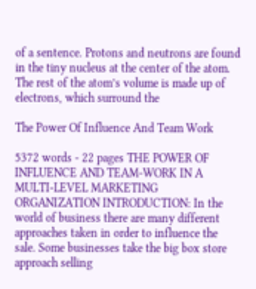of a sentence. Protons and neutrons are found in the tiny nucleus at the center of the atom. The rest of the atom’s volume is made up of electrons, which surround the

The Power Of Influence And Team Work

5372 words - 22 pages THE POWER OF INFLUENCE AND TEAM-WORK IN A MULTI-LEVEL MARKETING ORGANIZATION INTRODUCTION: In the world of business there are many different approaches taken in order to influence the sale. Some businesses take the big box store approach selling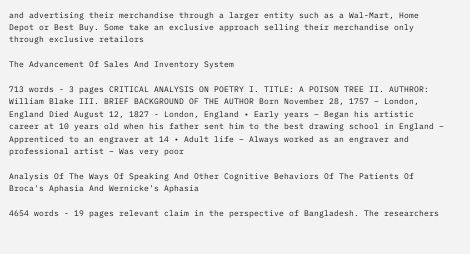and advertising their merchandise through a larger entity such as a Wal-Mart, Home Depot or Best Buy. Some take an exclusive approach selling their merchandise only through exclusive retailors

The Advancement Of Sales And Inventory System

713 words - 3 pages CRITICAL ANALYSIS ON POETRY I. TITLE: A POISON TREE II. AUTHROR: William Blake III. BRIEF BACKGROUND OF THE AUTHOR Born November 28, 1757 – London, England Died August 12, 1827 - London, England • Early years – Began his artistic career at 10 years old when his father sent him to the best drawing school in England – Apprenticed to an engraver at 14 • Adult life – Always worked as an engraver and professional artist – Was very poor

Analysis Of The Ways Of Speaking And Other Cognitive Behaviors Of The Patients Of Broca's Aphasia And Wernicke's Aphasia

4654 words - 19 pages relevant claim in the perspective of Bangladesh. The researchers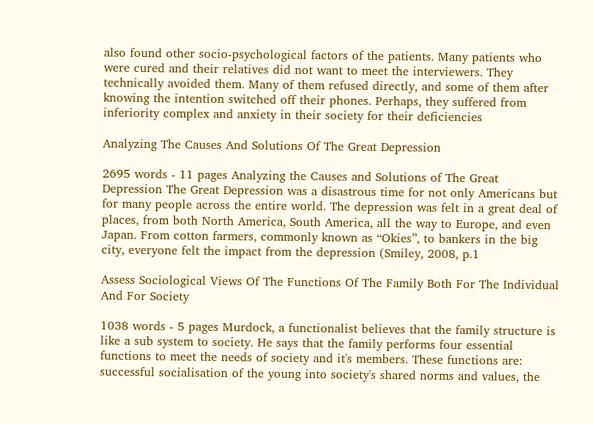also found other socio-psychological factors of the patients. Many patients who were cured and their relatives did not want to meet the interviewers. They technically avoided them. Many of them refused directly, and some of them after knowing the intention switched off their phones. Perhaps, they suffered from inferiority complex and anxiety in their society for their deficiencies

Analyzing The Causes And Solutions Of The Great Depression

2695 words - 11 pages Analyzing the Causes and Solutions of The Great Depression The Great Depression was a disastrous time for not only Americans but for many people across the entire world. The depression was felt in a great deal of places, from both North America, South America, all the way to Europe, and even Japan. From cotton farmers, commonly known as “Okies”, to bankers in the big city, everyone felt the impact from the depression (Smiley, 2008, p.1

Assess Sociological Views Of The Functions Of The Family Both For The Individual And For Society

1038 words - 5 pages Murdock, a functionalist believes that the family structure is like a sub system to society. He says that the family performs four essential functions to meet the needs of society and it's members. These functions are: successful socialisation of the young into society's shared norms and values, the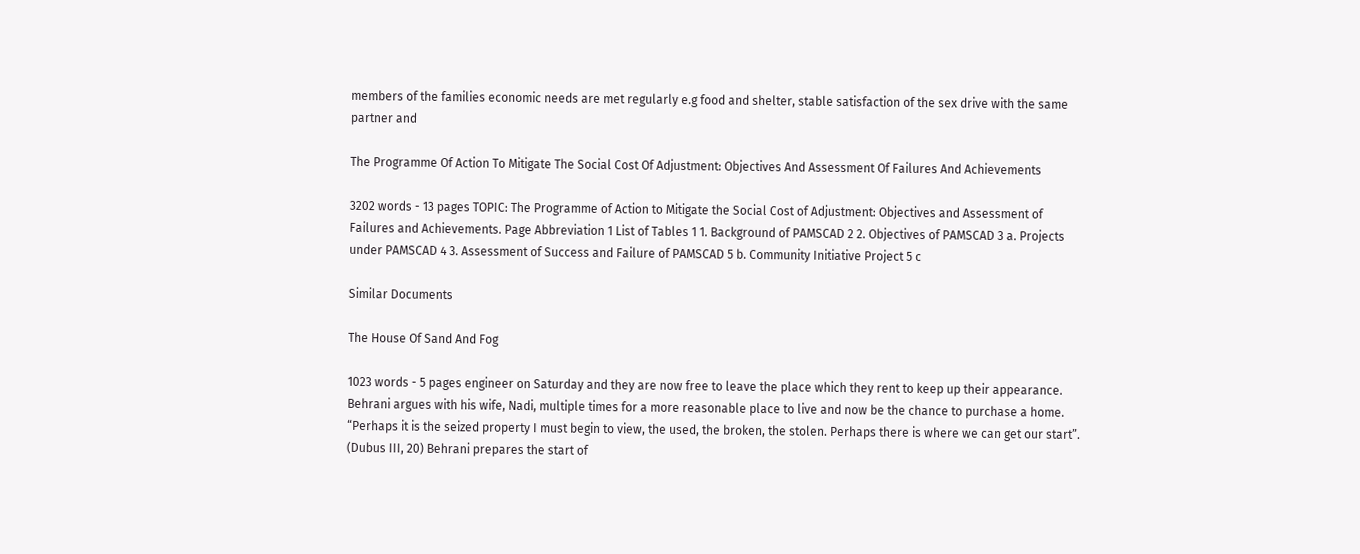members of the families economic needs are met regularly e.g food and shelter, stable satisfaction of the sex drive with the same partner and

The Programme Of Action To Mitigate The Social Cost Of Adjustment: Objectives And Assessment Of Failures And Achievements

3202 words - 13 pages TOPIC: The Programme of Action to Mitigate the Social Cost of Adjustment: Objectives and Assessment of Failures and Achievements. Page Abbreviation 1 List of Tables 1 1. Background of PAMSCAD 2 2. Objectives of PAMSCAD 3 a. Projects under PAMSCAD 4 3. Assessment of Success and Failure of PAMSCAD 5 b. Community Initiative Project 5 c

Similar Documents

The House Of Sand And Fog

1023 words - 5 pages engineer on Saturday and they are now free to leave the place which they rent to keep up their appearance. Behrani argues with his wife, Nadi, multiple times for a more reasonable place to live and now be the chance to purchase a home. “Perhaps it is the seized property I must begin to view, the used, the broken, the stolen. Perhaps there is where we can get our start”. (Dubus III, 20) Behrani prepares the start of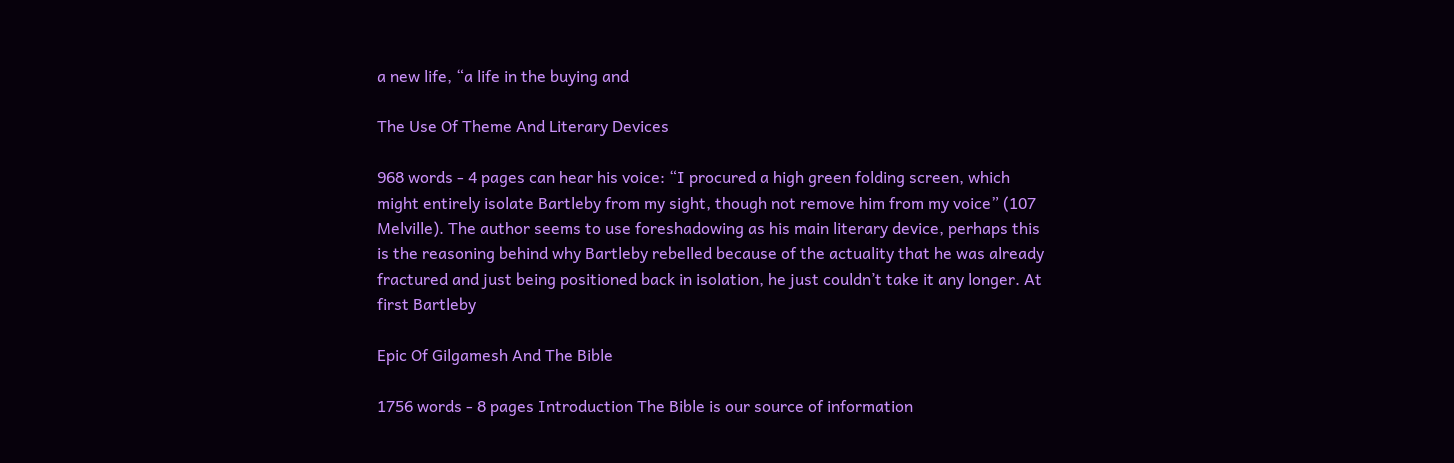a new life, “a life in the buying and

The Use Of Theme And Literary Devices

968 words - 4 pages can hear his voice: “I procured a high green folding screen, which might entirely isolate Bartleby from my sight, though not remove him from my voice” (107 Melville). The author seems to use foreshadowing as his main literary device, perhaps this is the reasoning behind why Bartleby rebelled because of the actuality that he was already fractured and just being positioned back in isolation, he just couldn’t take it any longer. At first Bartleby

Epic Of Gilgamesh And The Bible

1756 words - 8 pages Introduction The Bible is our source of information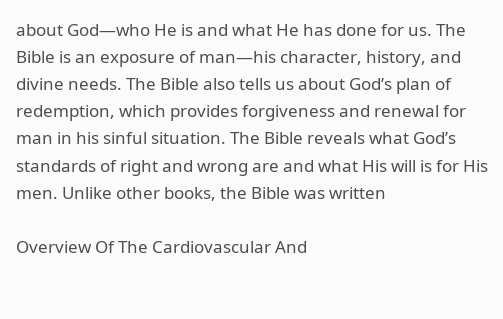about God—who He is and what He has done for us. The Bible is an exposure of man—his character, history, and divine needs. The Bible also tells us about God’s plan of redemption, which provides forgiveness and renewal for man in his sinful situation. The Bible reveals what God’s standards of right and wrong are and what His will is for His men. Unlike other books, the Bible was written

Overview Of The Cardiovascular And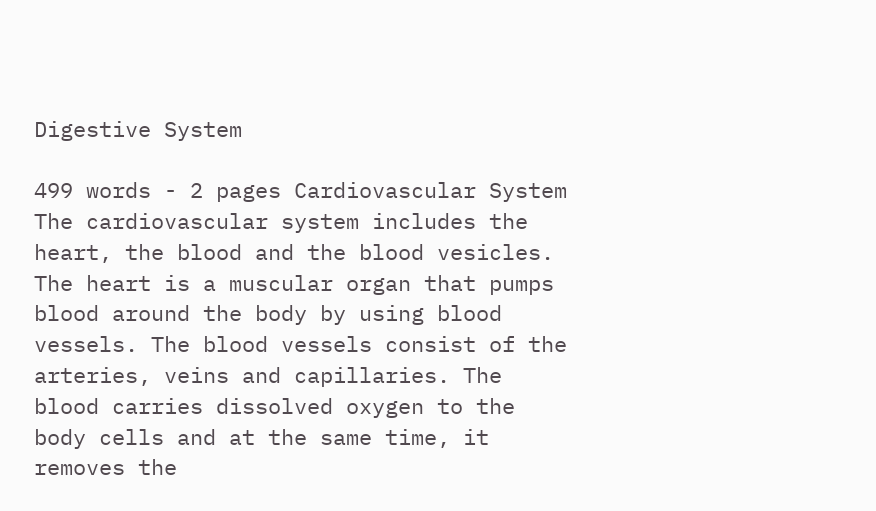Digestive System

499 words - 2 pages Cardiovascular System The cardiovascular system includes the heart, the blood and the blood vesicles. The heart is a muscular organ that pumps blood around the body by using blood vessels. The blood vessels consist of the arteries, veins and capillaries. The blood carries dissolved oxygen to the body cells and at the same time, it removes the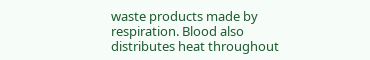waste products made by respiration. Blood also distributes heat throughout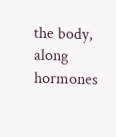the body, along hormones